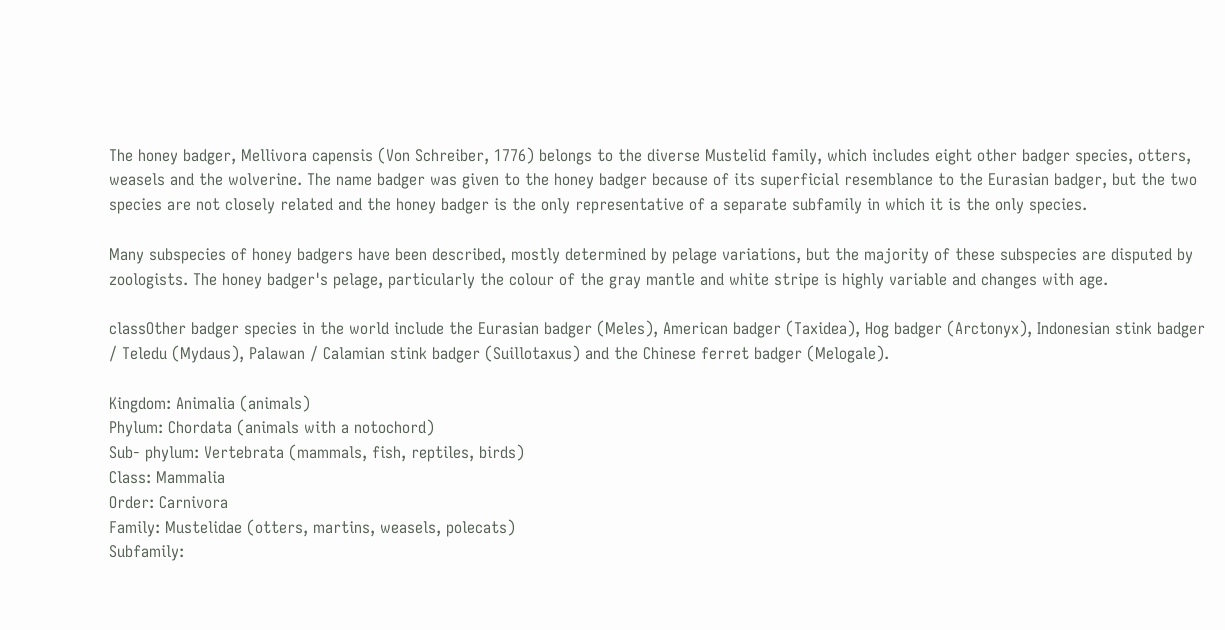The honey badger, Mellivora capensis (Von Schreiber, 1776) belongs to the diverse Mustelid family, which includes eight other badger species, otters, weasels and the wolverine. The name badger was given to the honey badger because of its superficial resemblance to the Eurasian badger, but the two species are not closely related and the honey badger is the only representative of a separate subfamily in which it is the only species.

Many subspecies of honey badgers have been described, mostly determined by pelage variations, but the majority of these subspecies are disputed by zoologists. The honey badger's pelage, particularly the colour of the gray mantle and white stripe is highly variable and changes with age.

classOther badger species in the world include the Eurasian badger (Meles), American badger (Taxidea), Hog badger (Arctonyx), Indonesian stink badger / Teledu (Mydaus), Palawan / Calamian stink badger (Suillotaxus) and the Chinese ferret badger (Melogale).

Kingdom: Animalia (animals)
Phylum: Chordata (animals with a notochord)
Sub- phylum: Vertebrata (mammals, fish, reptiles, birds)
Class: Mammalia
Order: Carnivora
Family: Mustelidae (otters, martins, weasels, polecats)
Subfamily: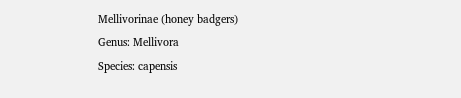Mellivorinae (honey badgers)
Genus: Mellivora
Species: capensis